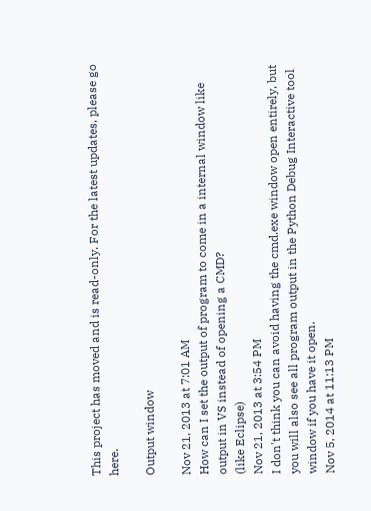This project has moved and is read-only. For the latest updates, please go here.

Output window

Nov 21, 2013 at 7:01 AM
How can I set the output of program to come in a internal window like output in VS instead of opening a CMD?
(like Eclipse)
Nov 21, 2013 at 3:54 PM
I don't think you can avoid having the cmd.exe window open entirely, but you will also see all program output in the Python Debug Interactive tool window if you have it open.
Nov 5, 2014 at 11:13 PM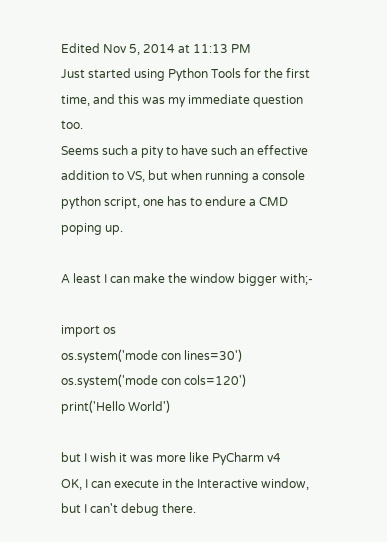Edited Nov 5, 2014 at 11:13 PM
Just started using Python Tools for the first time, and this was my immediate question too.
Seems such a pity to have such an effective addition to VS, but when running a console python script, one has to endure a CMD poping up.

A least I can make the window bigger with;-

import os
os.system('mode con lines=30')
os.system('mode con cols=120')
print('Hello World')

but I wish it was more like PyCharm v4
OK, I can execute in the Interactive window, but I can't debug there.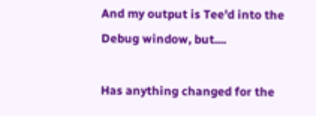And my output is Tee'd into the Debug window, but....

Has anything changed for the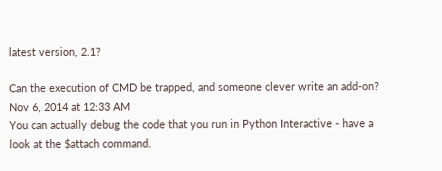latest version, 2.1?

Can the execution of CMD be trapped, and someone clever write an add-on?
Nov 6, 2014 at 12:33 AM
You can actually debug the code that you run in Python Interactive - have a look at the $attach command.